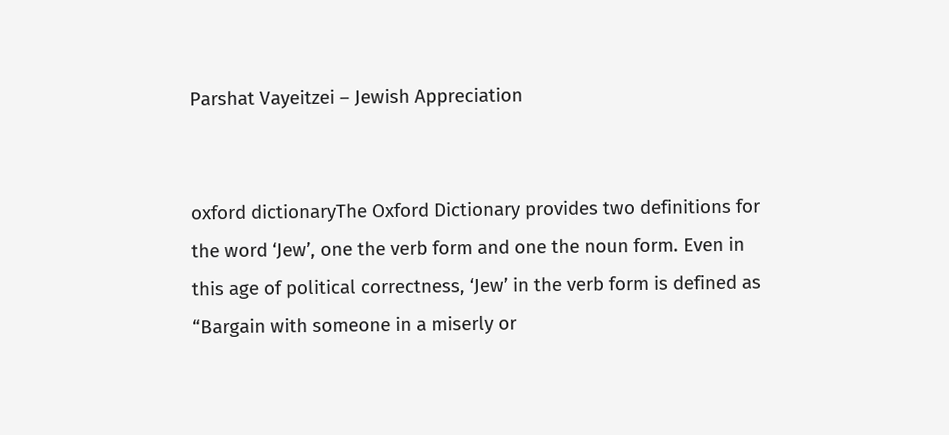Parshat Vayeitzei – Jewish Appreciation


oxford dictionaryThe Oxford Dictionary provides two definitions for the word ‘Jew’, one the verb form and one the noun form. Even in this age of political correctness, ‘Jew’ in the verb form is defined as “Bargain with someone in a miserly or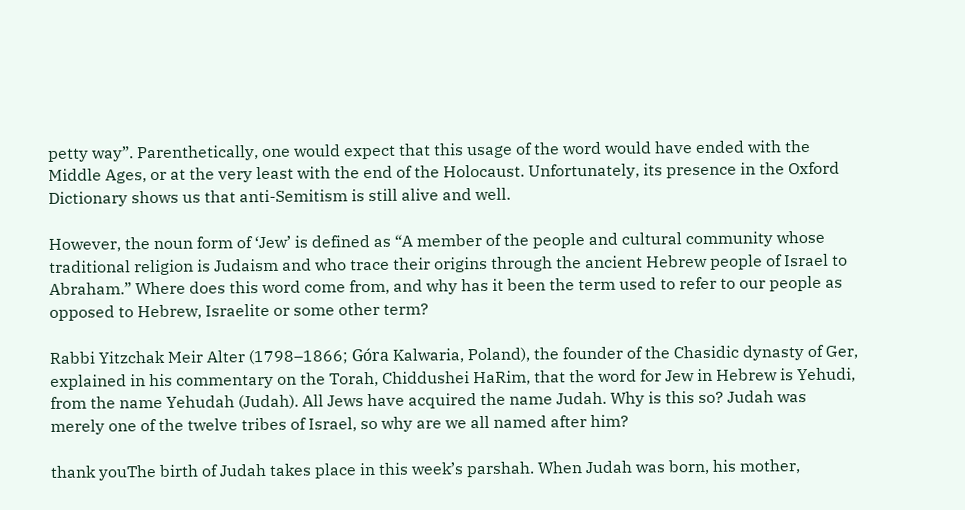petty way”. Parenthetically, one would expect that this usage of the word would have ended with the Middle Ages, or at the very least with the end of the Holocaust. Unfortunately, its presence in the Oxford Dictionary shows us that anti-Semitism is still alive and well.

However, the noun form of ‘Jew’ is defined as “A member of the people and cultural community whose traditional religion is Judaism and who trace their origins through the ancient Hebrew people of Israel to Abraham.” Where does this word come from, and why has it been the term used to refer to our people as opposed to Hebrew, Israelite or some other term?

Rabbi Yitzchak Meir Alter (1798–1866; Góra Kalwaria, Poland), the founder of the Chasidic dynasty of Ger, explained in his commentary on the Torah, Chiddushei HaRim, that the word for Jew in Hebrew is Yehudi, from the name Yehudah (Judah). All Jews have acquired the name Judah. Why is this so? Judah was merely one of the twelve tribes of Israel, so why are we all named after him?

thank youThe birth of Judah takes place in this week’s parshah. When Judah was born, his mother,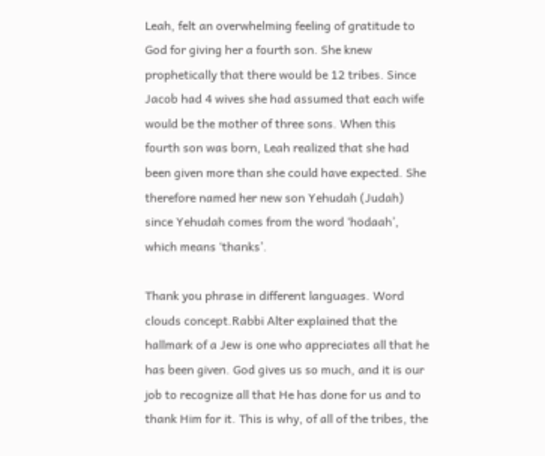Leah, felt an overwhelming feeling of gratitude to God for giving her a fourth son. She knew prophetically that there would be 12 tribes. Since Jacob had 4 wives she had assumed that each wife would be the mother of three sons. When this fourth son was born, Leah realized that she had been given more than she could have expected. She therefore named her new son Yehudah (Judah) since Yehudah comes from the word ‘hodaah’, which means ‘thanks’.

Thank you phrase in different languages. Word clouds concept.Rabbi Alter explained that the hallmark of a Jew is one who appreciates all that he has been given. God gives us so much, and it is our job to recognize all that He has done for us and to thank Him for it. This is why, of all of the tribes, the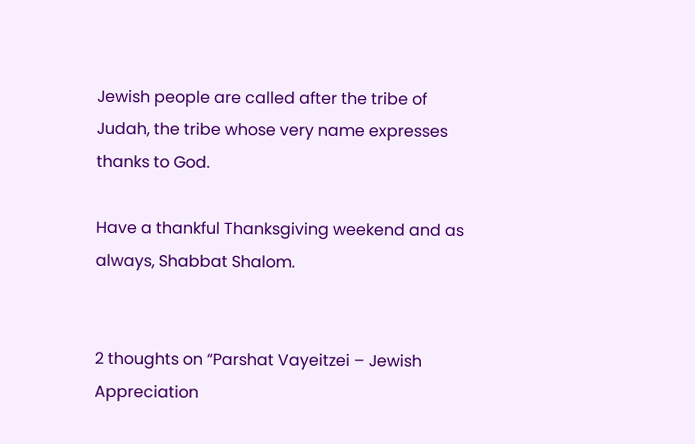Jewish people are called after the tribe of Judah, the tribe whose very name expresses thanks to God.

Have a thankful Thanksgiving weekend and as always, Shabbat Shalom.


2 thoughts on “Parshat Vayeitzei – Jewish Appreciation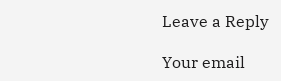Leave a Reply

Your email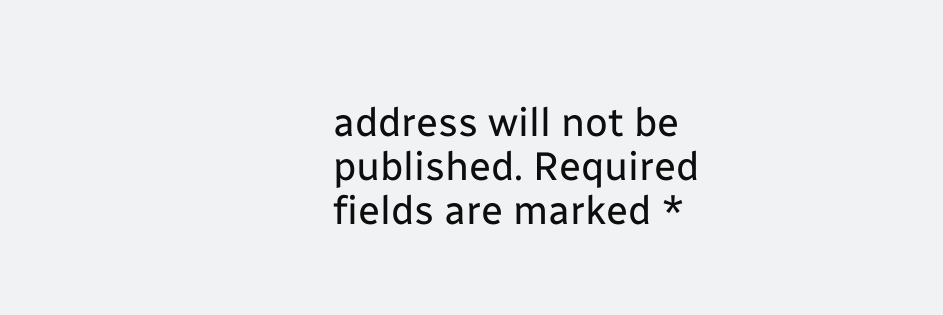address will not be published. Required fields are marked *